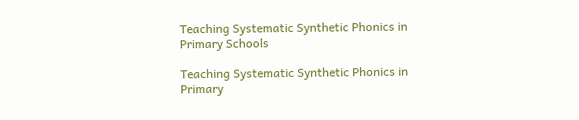Teaching Systematic Synthetic Phonics in Primary Schools

Teaching Systematic Synthetic Phonics in Primary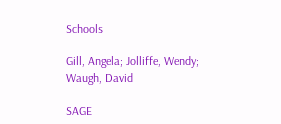Schools

Gill, Angela; Jolliffe, Wendy; Waugh, David

SAGE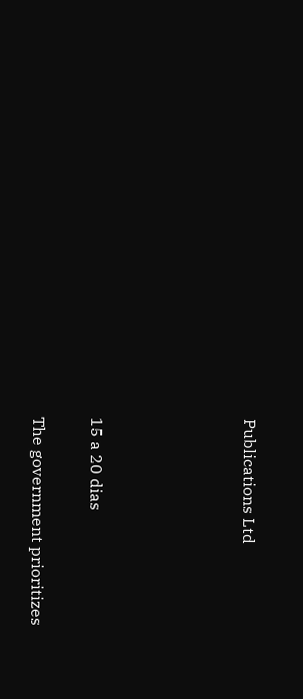Publications Ltd







15 a 20 dias


The government prioritizes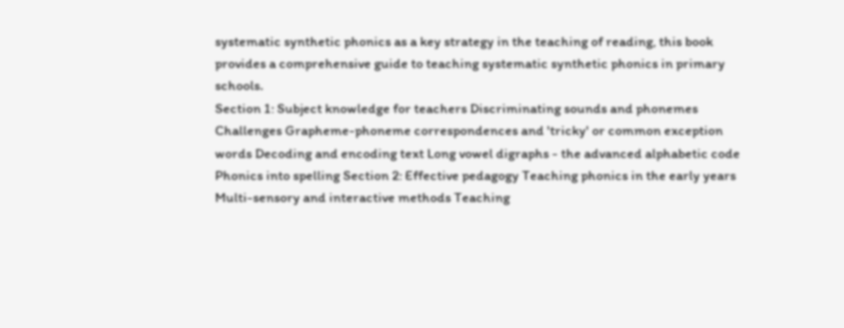systematic synthetic phonics as a key strategy in the teaching of reading, this book provides a comprehensive guide to teaching systematic synthetic phonics in primary schools.
Section 1: Subject knowledge for teachers Discriminating sounds and phonemes Challenges Grapheme-phoneme correspondences and 'tricky' or common exception words Decoding and encoding text Long vowel digraphs - the advanced alphabetic code Phonics into spelling Section 2: Effective pedagogy Teaching phonics in the early years Multi-sensory and interactive methods Teaching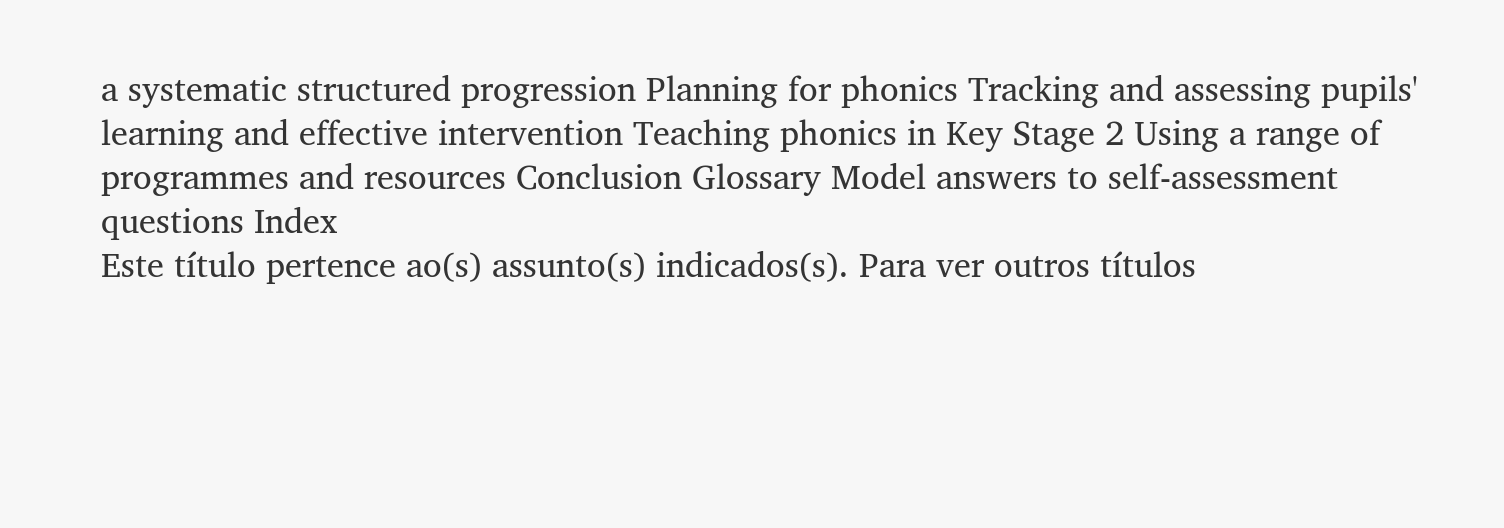a systematic structured progression Planning for phonics Tracking and assessing pupils' learning and effective intervention Teaching phonics in Key Stage 2 Using a range of programmes and resources Conclusion Glossary Model answers to self-assessment questions Index
Este título pertence ao(s) assunto(s) indicados(s). Para ver outros títulos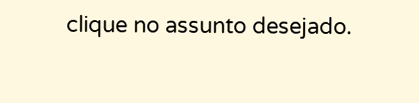clique no assunto desejado.